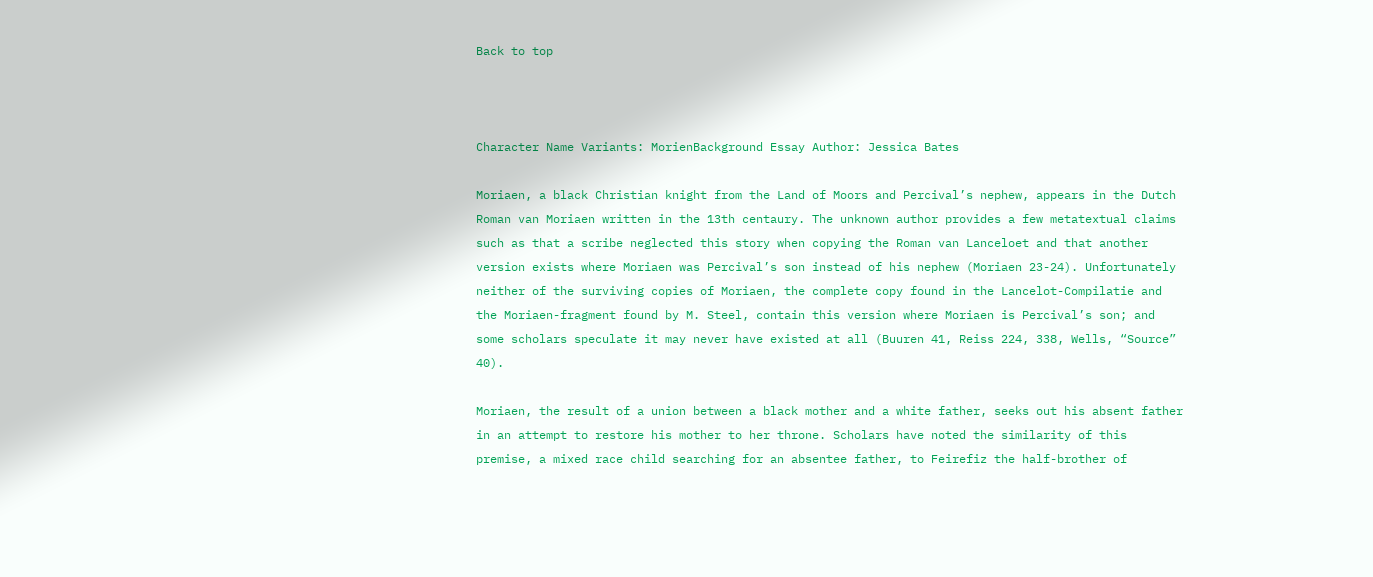Back to top



Character Name Variants: MorienBackground Essay Author: Jessica Bates

Moriaen, a black Christian knight from the Land of Moors and Percival’s nephew, appears in the Dutch Roman van Moriaen written in the 13th centaury. The unknown author provides a few metatextual claims such as that a scribe neglected this story when copying the Roman van Lanceloet and that another version exists where Moriaen was Percival’s son instead of his nephew (Moriaen 23-24). Unfortunately neither of the surviving copies of Moriaen, the complete copy found in the Lancelot-Compilatie and the Moriaen-fragment found by M. Steel, contain this version where Moriaen is Percival’s son; and some scholars speculate it may never have existed at all (Buuren 41, Reiss 224, 338, Wells, “Source” 40).

Moriaen, the result of a union between a black mother and a white father, seeks out his absent father in an attempt to restore his mother to her throne. Scholars have noted the similarity of this premise, a mixed race child searching for an absentee father, to Feirefiz the half-brother of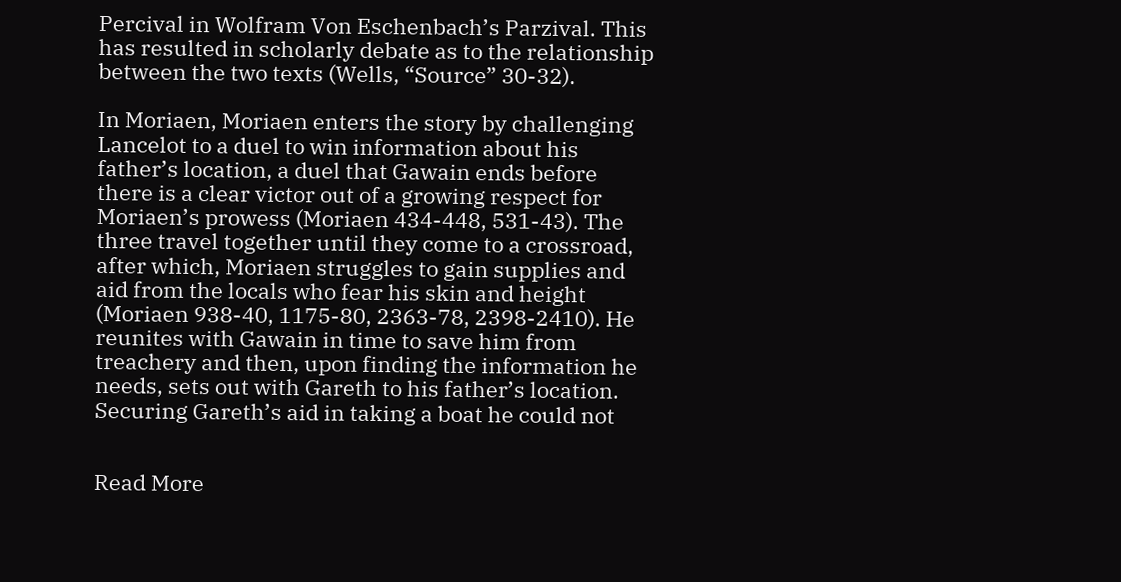Percival in Wolfram Von Eschenbach’s Parzival. This has resulted in scholarly debate as to the relationship between the two texts (Wells, “Source” 30-32).

In Moriaen, Moriaen enters the story by challenging Lancelot to a duel to win information about his father’s location, a duel that Gawain ends before there is a clear victor out of a growing respect for Moriaen’s prowess (Moriaen 434-448, 531-43). The three travel together until they come to a crossroad, after which, Moriaen struggles to gain supplies and aid from the locals who fear his skin and height (Moriaen 938-40, 1175-80, 2363-78, 2398-2410). He reunites with Gawain in time to save him from treachery and then, upon finding the information he needs, sets out with Gareth to his father’s location. Securing Gareth’s aid in taking a boat he could not


Read More